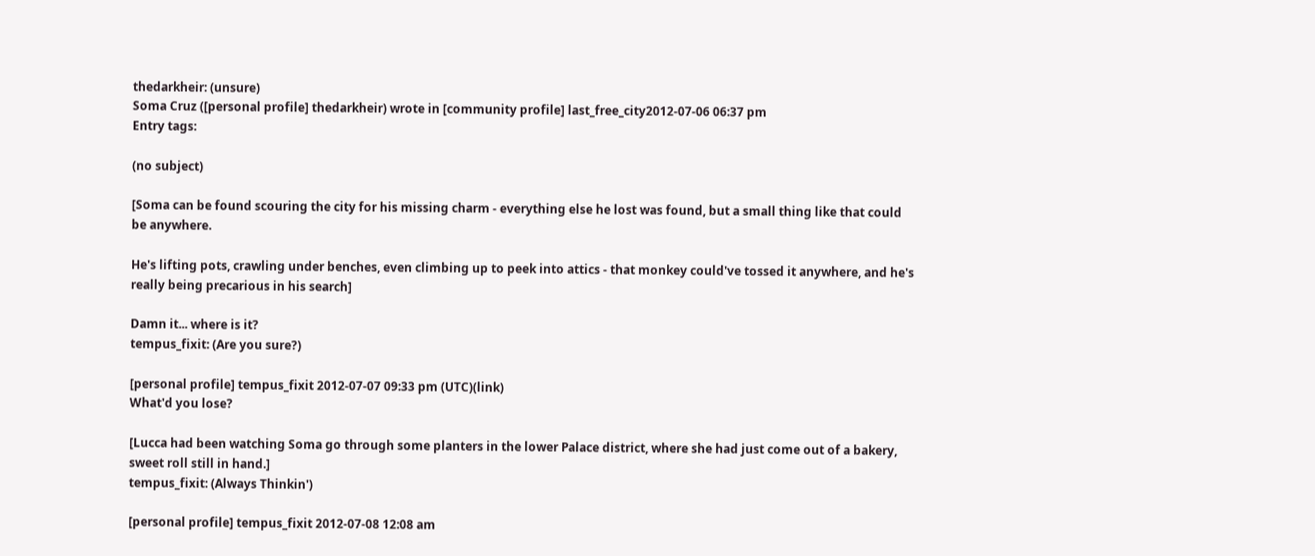thedarkheir: (unsure)
Soma Cruz ([personal profile] thedarkheir) wrote in [community profile] last_free_city2012-07-06 06:37 pm
Entry tags:

(no subject)

[Soma can be found scouring the city for his missing charm - everything else he lost was found, but a small thing like that could be anywhere.

He's lifting pots, crawling under benches, even climbing up to peek into attics - that monkey could've tossed it anywhere, and he's really being precarious in his search]

Damn it... where is it?
tempus_fixit: (Are you sure?)

[personal profile] tempus_fixit 2012-07-07 09:33 pm (UTC)(link)
What'd you lose?

[Lucca had been watching Soma go through some planters in the lower Palace district, where she had just come out of a bakery, sweet roll still in hand.]
tempus_fixit: (Always Thinkin')

[personal profile] tempus_fixit 2012-07-08 12:08 am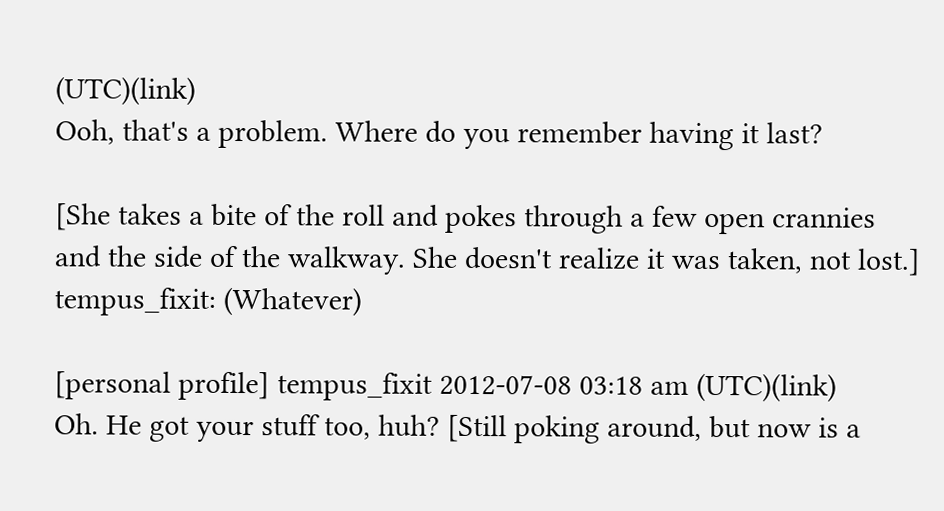(UTC)(link)
Ooh, that's a problem. Where do you remember having it last?

[She takes a bite of the roll and pokes through a few open crannies and the side of the walkway. She doesn't realize it was taken, not lost.]
tempus_fixit: (Whatever)

[personal profile] tempus_fixit 2012-07-08 03:18 am (UTC)(link)
Oh. He got your stuff too, huh? [Still poking around, but now is a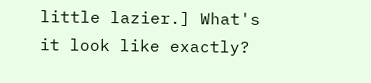little lazier.] What's it look like exactly?